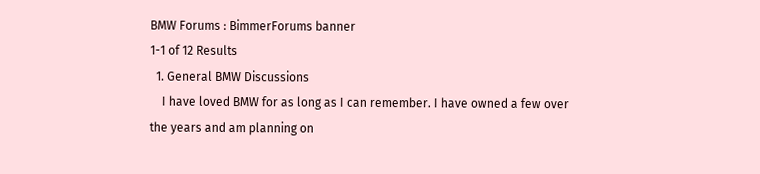BMW Forums : BimmerForums banner
1-1 of 12 Results
  1. General BMW Discussions
    I have loved BMW for as long as I can remember. I have owned a few over the years and am planning on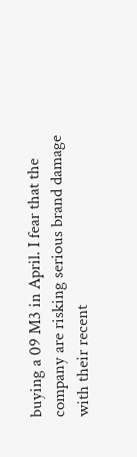buying a 09 M3 in April. I fear that the company are risking serious brand damage with their recent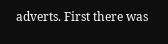adverts. First there was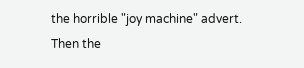the horrible "joy machine" advert. Then the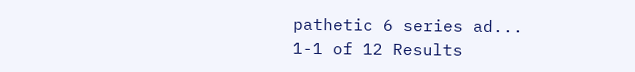pathetic 6 series ad...
1-1 of 12 Results